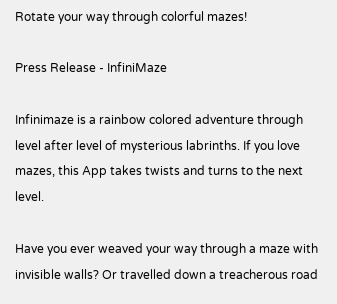Rotate your way through colorful mazes!

Press Release - InfiniMaze

Infinimaze is a rainbow colored adventure through level after level of mysterious labrinths. If you love mazes, this App takes twists and turns to the next level.

Have you ever weaved your way through a maze with invisible walls? Or travelled down a treacherous road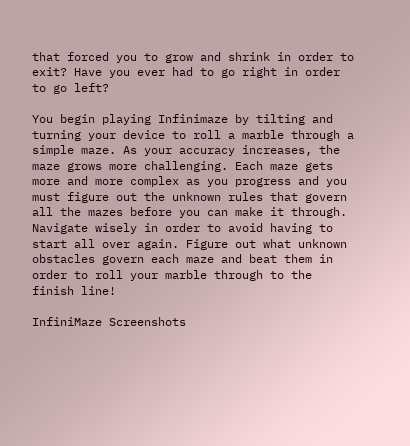that forced you to grow and shrink in order to exit? Have you ever had to go right in order to go left?

You begin playing Infinimaze by tilting and turning your device to roll a marble through a simple maze. As your accuracy increases, the maze grows more challenging. Each maze gets more and more complex as you progress and you must figure out the unknown rules that govern all the mazes before you can make it through. Navigate wisely in order to avoid having to start all over again. Figure out what unknown obstacles govern each maze and beat them in order to roll your marble through to the finish line!

InfiniMaze Screenshots